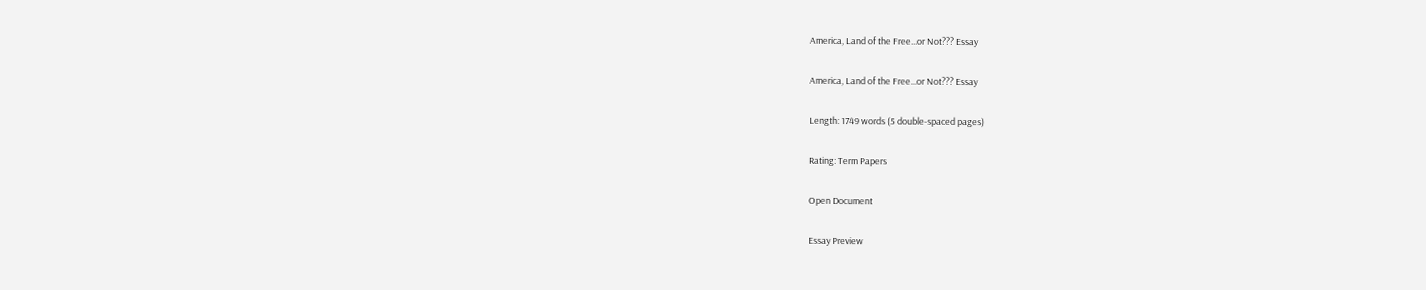America, Land of the Free...or Not??? Essay

America, Land of the Free...or Not??? Essay

Length: 1749 words (5 double-spaced pages)

Rating: Term Papers

Open Document

Essay Preview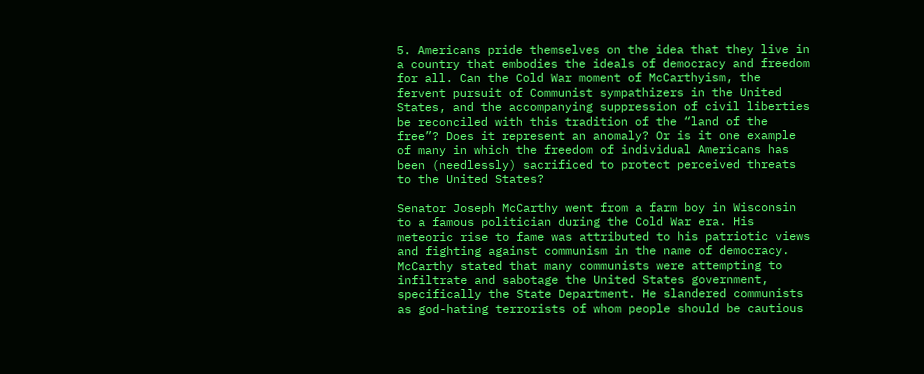5. Americans pride themselves on the idea that they live in a country that embodies the ideals of democracy and freedom for all. Can the Cold War moment of McCarthyism, the fervent pursuit of Communist sympathizers in the United States, and the accompanying suppression of civil liberties be reconciled with this tradition of the “land of the free”? Does it represent an anomaly? Or is it one example of many in which the freedom of individual Americans has been (needlessly) sacrificed to protect perceived threats to the United States?

Senator Joseph McCarthy went from a farm boy in Wisconsin to a famous politician during the Cold War era. His meteoric rise to fame was attributed to his patriotic views and fighting against communism in the name of democracy. McCarthy stated that many communists were attempting to infiltrate and sabotage the United States government, specifically the State Department. He slandered communists as god-hating terrorists of whom people should be cautious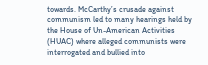towards. McCarthy’s crusade against communism led to many hearings held by the House of Un-American Activities (HUAC) where alleged communists were interrogated and bullied into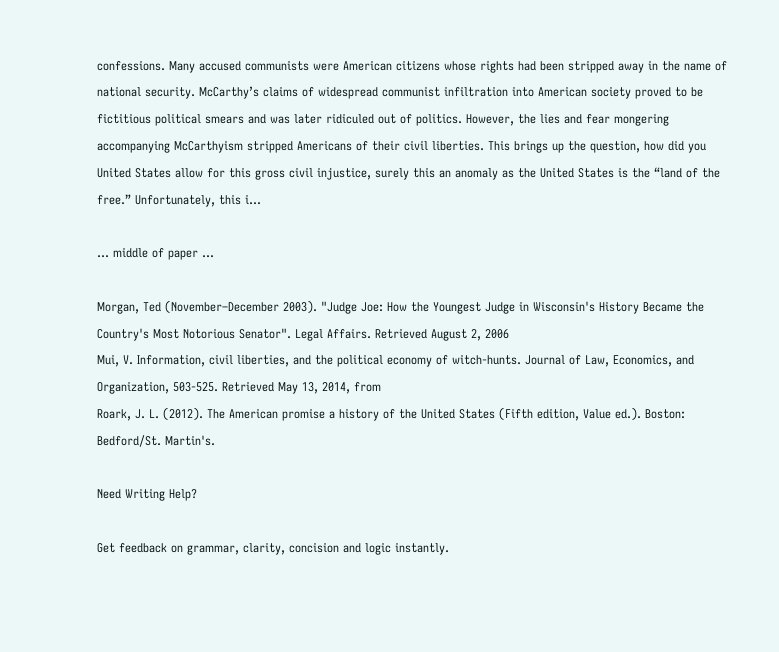confessions. Many accused communists were American citizens whose rights had been stripped away in the name of national security. McCarthy’s claims of widespread communist infiltration into American society proved to be fictitious political smears and was later ridiculed out of politics. However, the lies and fear mongering accompanying McCarthyism stripped Americans of their civil liberties. This brings up the question, how did you United States allow for this gross civil injustice, surely this an anomaly as the United States is the “land of the free.” Unfortunately, this i...

... middle of paper ...

Morgan, Ted (November–December 2003). "Judge Joe: How the Youngest Judge in Wisconsin's History Became the Country's Most Notorious Senator". Legal Affairs. Retrieved August 2, 2006
Mui, V. Information, civil liberties, and the political economy of witch-hunts. Journal of Law, Economics, and Organization, 503-525. Retrieved May 13, 2014, from
Roark, J. L. (2012). The American promise a history of the United States (Fifth edition, Value ed.). Boston: Bedford/St. Martin's.

Need Writing Help?

Get feedback on grammar, clarity, concision and logic instantly.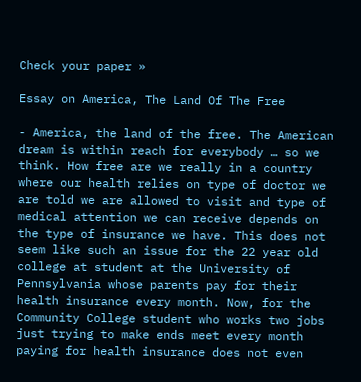Check your paper »

Essay on America, The Land Of The Free

- America, the land of the free. The American dream is within reach for everybody … so we think. How free are we really in a country where our health relies on type of doctor we are told we are allowed to visit and type of medical attention we can receive depends on the type of insurance we have. This does not seem like such an issue for the 22 year old college at student at the University of Pennsylvania whose parents pay for their health insurance every month. Now, for the Community College student who works two jobs just trying to make ends meet every month paying for health insurance does not even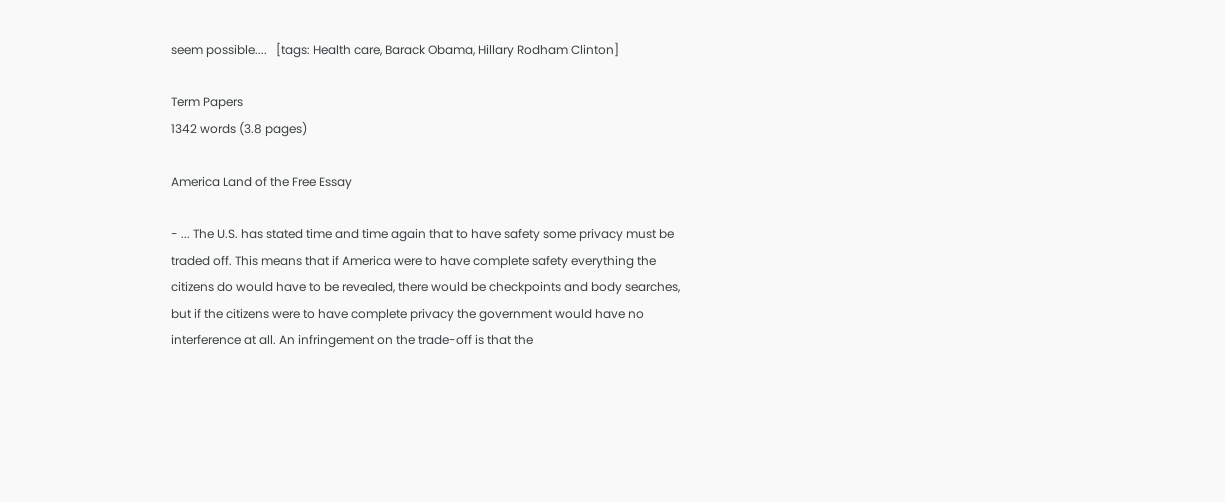seem possible....   [tags: Health care, Barack Obama, Hillary Rodham Clinton]

Term Papers
1342 words (3.8 pages)

America Land of the Free Essay

- ... The U.S. has stated time and time again that to have safety some privacy must be traded off. This means that if America were to have complete safety everything the citizens do would have to be revealed, there would be checkpoints and body searches, but if the citizens were to have complete privacy the government would have no interference at all. An infringement on the trade-off is that the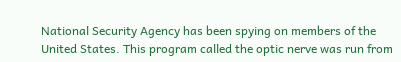National Security Agency has been spying on members of the United States. This program called the optic nerve was run from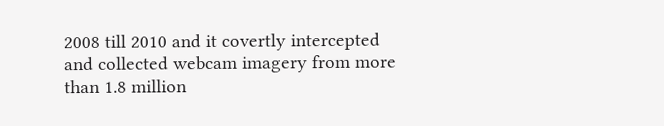2008 till 2010 and it covertly intercepted and collected webcam imagery from more than 1.8 million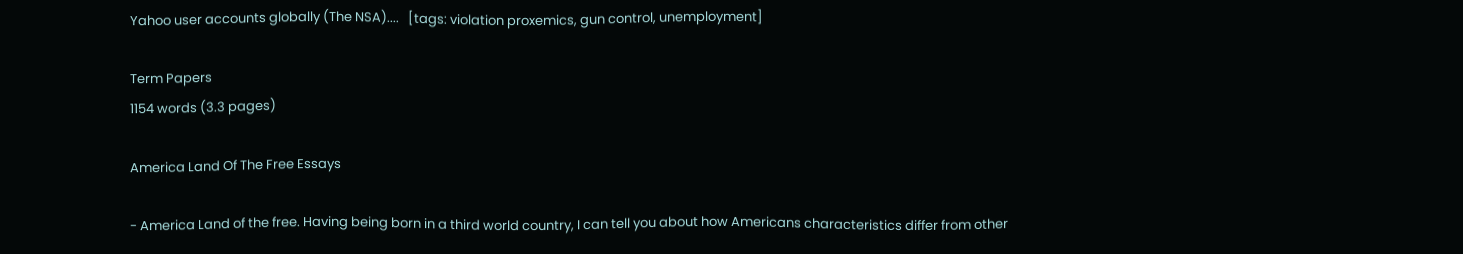Yahoo user accounts globally (The NSA)....   [tags: violation proxemics, gun control, unemployment]

Term Papers
1154 words (3.3 pages)

America Land Of The Free Essays

- America Land of the free. Having being born in a third world country, I can tell you about how Americans characteristics differ from other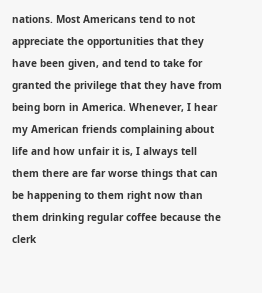nations. Most Americans tend to not appreciate the opportunities that they have been given, and tend to take for granted the privilege that they have from being born in America. Whenever, I hear my American friends complaining about life and how unfair it is, I always tell them there are far worse things that can be happening to them right now than them drinking regular coffee because the clerk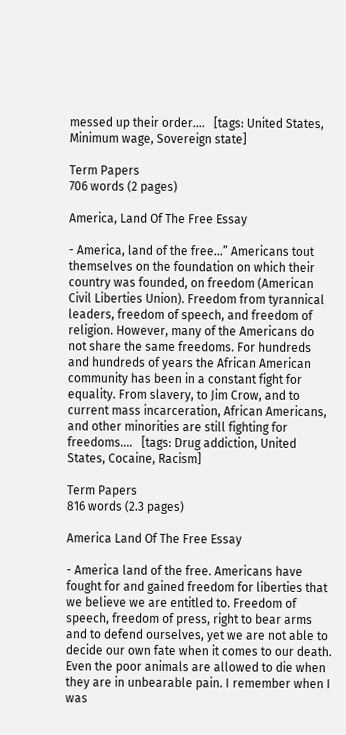messed up their order....   [tags: United States, Minimum wage, Sovereign state]

Term Papers
706 words (2 pages)

America, Land Of The Free Essay

- America, land of the free…” Americans tout themselves on the foundation on which their country was founded, on freedom (American Civil Liberties Union). Freedom from tyrannical leaders, freedom of speech, and freedom of religion. However, many of the Americans do not share the same freedoms. For hundreds and hundreds of years the African American community has been in a constant fight for equality. From slavery, to Jim Crow, and to current mass incarceration, African Americans, and other minorities are still fighting for freedoms....   [tags: Drug addiction, United States, Cocaine, Racism]

Term Papers
816 words (2.3 pages)

America Land Of The Free Essay

- America land of the free. Americans have fought for and gained freedom for liberties that we believe we are entitled to. Freedom of speech, freedom of press, right to bear arms and to defend ourselves, yet we are not able to decide our own fate when it comes to our death. Even the poor animals are allowed to die when they are in unbearable pain. I remember when I was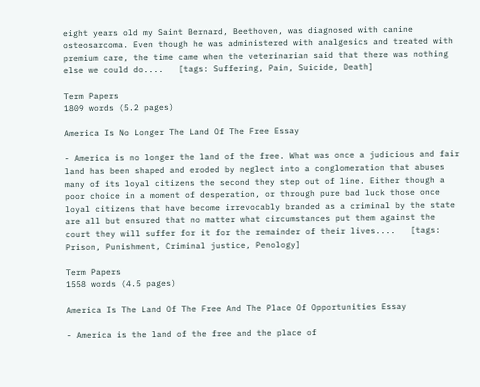eight years old my Saint Bernard, Beethoven, was diagnosed with canine osteosarcoma. Even though he was administered with analgesics and treated with premium care, the time came when the veterinarian said that there was nothing else we could do....   [tags: Suffering, Pain, Suicide, Death]

Term Papers
1809 words (5.2 pages)

America Is No Longer The Land Of The Free Essay

- America is no longer the land of the free. What was once a judicious and fair land has been shaped and eroded by neglect into a conglomeration that abuses many of its loyal citizens the second they step out of line. Either though a poor choice in a moment of desperation, or through pure bad luck those once loyal citizens that have become irrevocably branded as a criminal by the state are all but ensured that no matter what circumstances put them against the court they will suffer for it for the remainder of their lives....   [tags: Prison, Punishment, Criminal justice, Penology]

Term Papers
1558 words (4.5 pages)

America Is The Land Of The Free And The Place Of Opportunities Essay

- America is the land of the free and the place of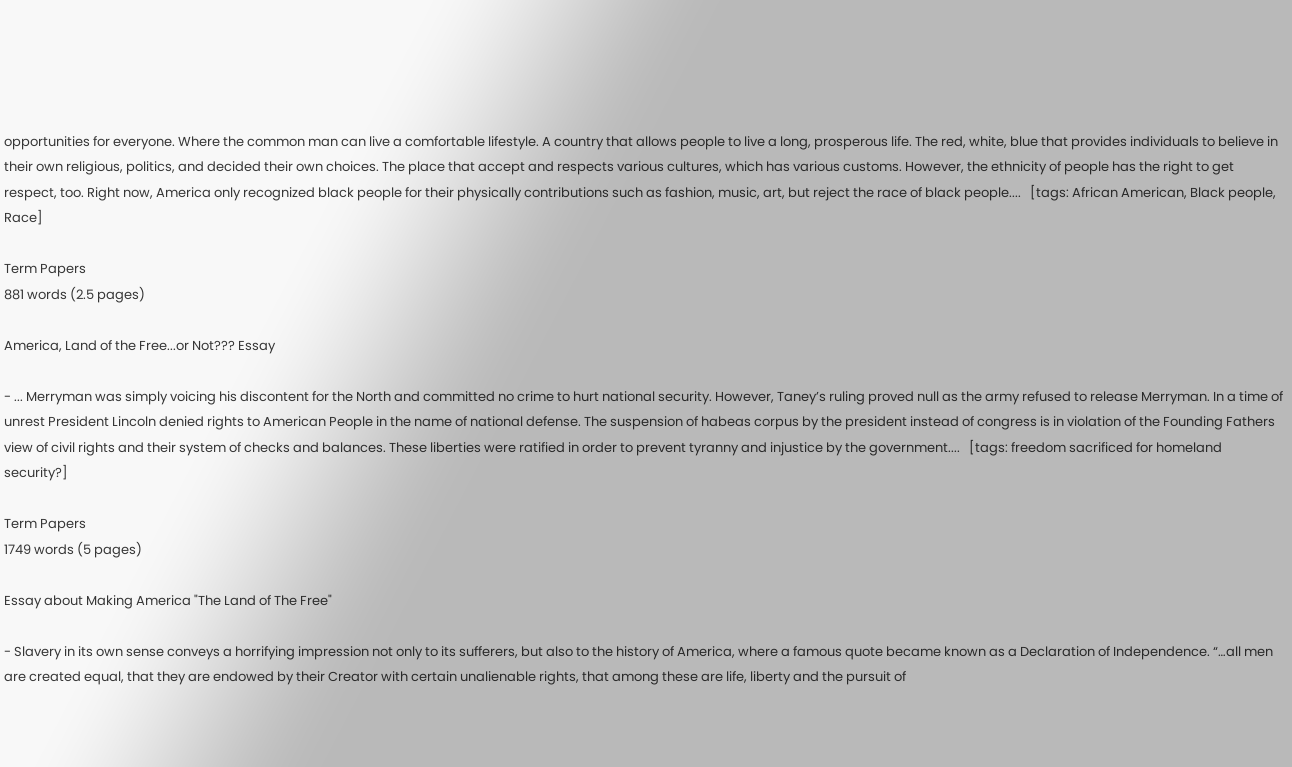opportunities for everyone. Where the common man can live a comfortable lifestyle. A country that allows people to live a long, prosperous life. The red, white, blue that provides individuals to believe in their own religious, politics, and decided their own choices. The place that accept and respects various cultures, which has various customs. However, the ethnicity of people has the right to get respect, too. Right now, America only recognized black people for their physically contributions such as fashion, music, art, but reject the race of black people....   [tags: African American, Black people, Race]

Term Papers
881 words (2.5 pages)

America, Land of the Free...or Not??? Essay

- ... Merryman was simply voicing his discontent for the North and committed no crime to hurt national security. However, Taney’s ruling proved null as the army refused to release Merryman. In a time of unrest President Lincoln denied rights to American People in the name of national defense. The suspension of habeas corpus by the president instead of congress is in violation of the Founding Fathers view of civil rights and their system of checks and balances. These liberties were ratified in order to prevent tyranny and injustice by the government....   [tags: freedom sacrificed for homeland security?]

Term Papers
1749 words (5 pages)

Essay about Making America "The Land of The Free"

- Slavery in its own sense conveys a horrifying impression not only to its sufferers, but also to the history of America, where a famous quote became known as a Declaration of Independence. “…all men are created equal, that they are endowed by their Creator with certain unalienable rights, that among these are life, liberty and the pursuit of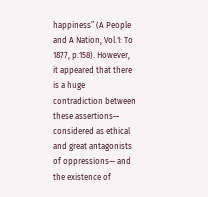happiness” (A People and A Nation, Vol.1: To 1877, p.158). However, it appeared that there is a huge contradiction between these assertions— considered as ethical and great antagonists of oppressions— and the existence of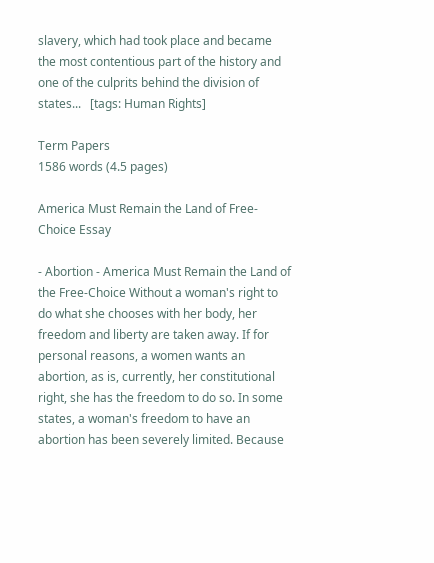slavery, which had took place and became the most contentious part of the history and one of the culprits behind the division of states...   [tags: Human Rights]

Term Papers
1586 words (4.5 pages)

America Must Remain the Land of Free-Choice Essay

- Abortion - America Must Remain the Land of the Free-Choice Without a woman's right to do what she chooses with her body, her freedom and liberty are taken away. If for personal reasons, a women wants an abortion, as is, currently, her constitutional right, she has the freedom to do so. In some states, a woman's freedom to have an abortion has been severely limited. Because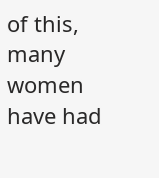of this, many women have had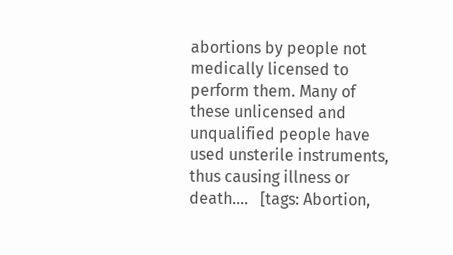abortions by people not medically licensed to perform them. Many of these unlicensed and unqualified people have used unsterile instruments, thus causing illness or death....   [tags: Abortion,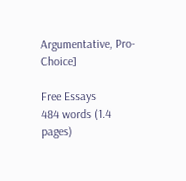Argumentative, Pro-Choice]

Free Essays
484 words (1.4 pages)